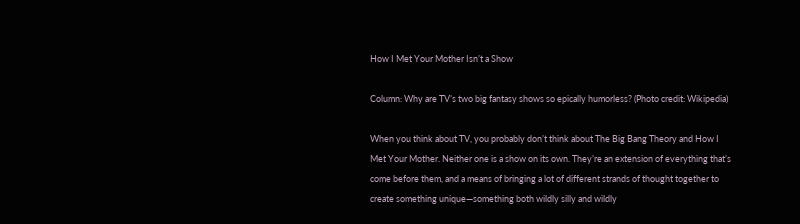How I Met Your Mother Isn’t a Show

Column: Why are TV’s two big fantasy shows so epically humorless? (Photo credit: Wikipedia)

When you think about TV, you probably don’t think about The Big Bang Theory and How I Met Your Mother. Neither one is a show on its own. They’re an extension of everything that’s come before them, and a means of bringing a lot of different strands of thought together to create something unique—something both wildly silly and wildly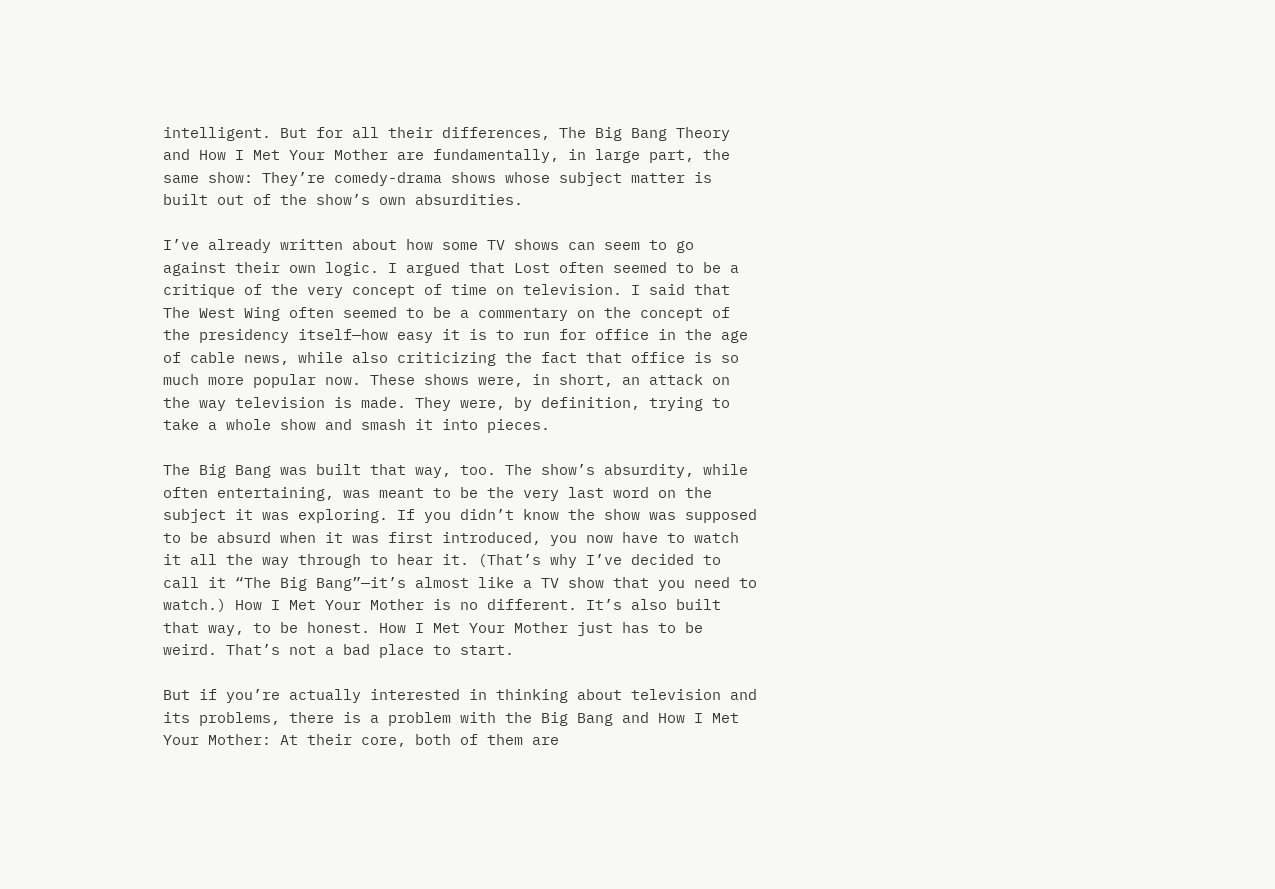intelligent. But for all their differences, The Big Bang Theory and How I Met Your Mother are fundamentally, in large part, the same show: They’re comedy-drama shows whose subject matter is built out of the show’s own absurdities.

I’ve already written about how some TV shows can seem to go against their own logic. I argued that Lost often seemed to be a critique of the very concept of time on television. I said that The West Wing often seemed to be a commentary on the concept of the presidency itself—how easy it is to run for office in the age of cable news, while also criticizing the fact that office is so much more popular now. These shows were, in short, an attack on the way television is made. They were, by definition, trying to take a whole show and smash it into pieces.

The Big Bang was built that way, too. The show’s absurdity, while often entertaining, was meant to be the very last word on the subject it was exploring. If you didn’t know the show was supposed to be absurd when it was first introduced, you now have to watch it all the way through to hear it. (That’s why I’ve decided to call it “The Big Bang”—it’s almost like a TV show that you need to watch.) How I Met Your Mother is no different. It’s also built that way, to be honest. How I Met Your Mother just has to be weird. That’s not a bad place to start.

But if you’re actually interested in thinking about television and its problems, there is a problem with the Big Bang and How I Met Your Mother: At their core, both of them are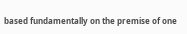based fundamentally on the premise of one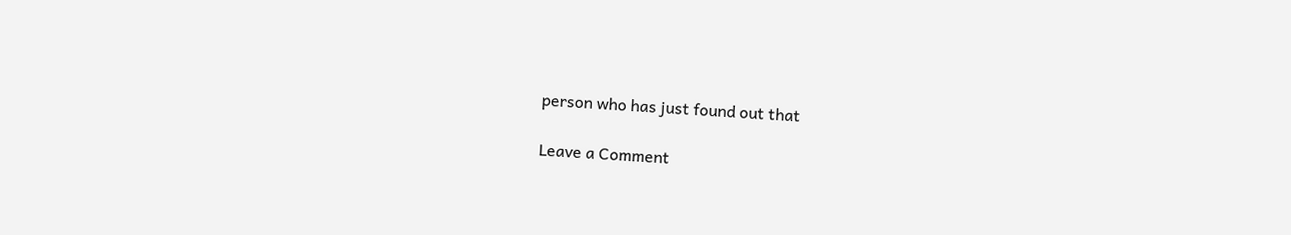person who has just found out that

Leave a Comment